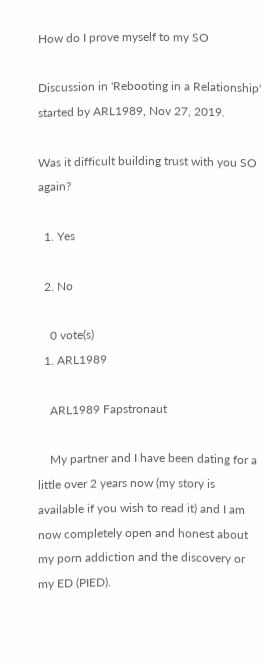How do I prove myself to my SO

Discussion in 'Rebooting in a Relationship' started by ARL1989, Nov 27, 2019.

Was it difficult building trust with you SO again?

  1. Yes

  2. No

    0 vote(s)
  1. ARL1989

    ARL1989 Fapstronaut

    My partner and I have been dating for a little over 2 years now (my story is available if you wish to read it) and I am now completely open and honest about my porn addiction and the discovery or my ED (PIED).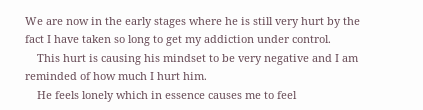We are now in the early stages where he is still very hurt by the fact I have taken so long to get my addiction under control.
    This hurt is causing his mindset to be very negative and I am reminded of how much I hurt him.
    He feels lonely which in essence causes me to feel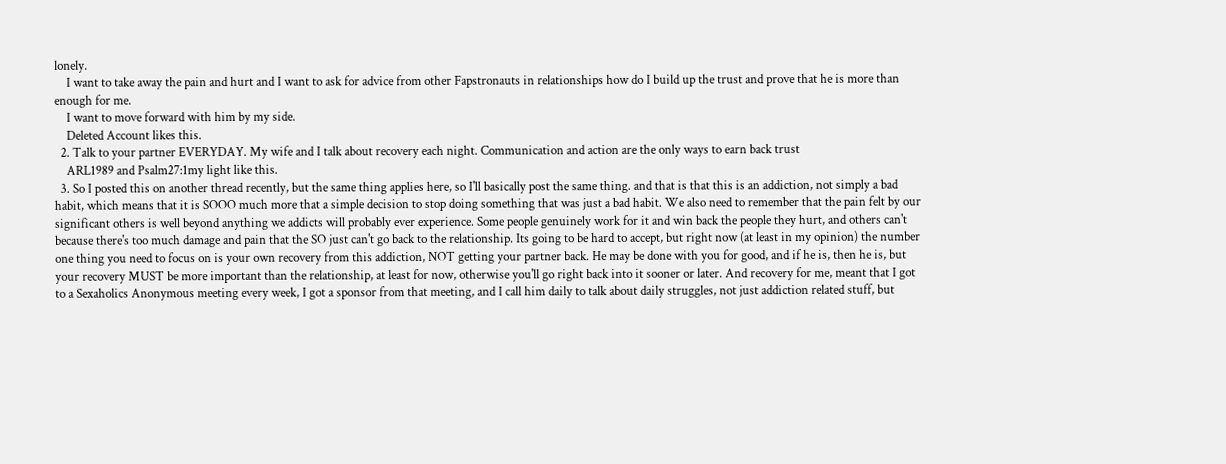lonely.
    I want to take away the pain and hurt and I want to ask for advice from other Fapstronauts in relationships how do I build up the trust and prove that he is more than enough for me.
    I want to move forward with him by my side.
    Deleted Account likes this.
  2. Talk to your partner EVERYDAY. My wife and I talk about recovery each night. Communication and action are the only ways to earn back trust
    ARL1989 and Psalm27:1my light like this.
  3. So I posted this on another thread recently, but the same thing applies here, so I'll basically post the same thing. and that is that this is an addiction, not simply a bad habit, which means that it is SOOO much more that a simple decision to stop doing something that was just a bad habit. We also need to remember that the pain felt by our significant others is well beyond anything we addicts will probably ever experience. Some people genuinely work for it and win back the people they hurt, and others can't because there's too much damage and pain that the SO just can't go back to the relationship. Its going to be hard to accept, but right now (at least in my opinion) the number one thing you need to focus on is your own recovery from this addiction, NOT getting your partner back. He may be done with you for good, and if he is, then he is, but your recovery MUST be more important than the relationship, at least for now, otherwise you'll go right back into it sooner or later. And recovery for me, meant that I got to a Sexaholics Anonymous meeting every week, I got a sponsor from that meeting, and I call him daily to talk about daily struggles, not just addiction related stuff, but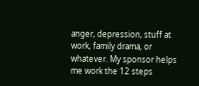anger, depression, stuff at work, family drama, or whatever. My sponsor helps me work the 12 steps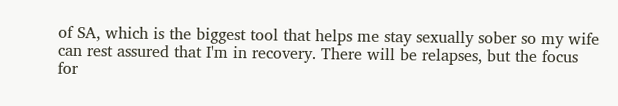of SA, which is the biggest tool that helps me stay sexually sober so my wife can rest assured that I'm in recovery. There will be relapses, but the focus for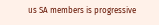us SA members is progressive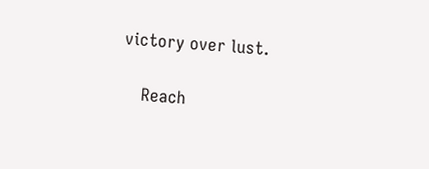victory over lust.

    Reach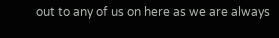out to any of us on here as we are always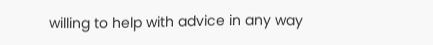willing to help with advice in any way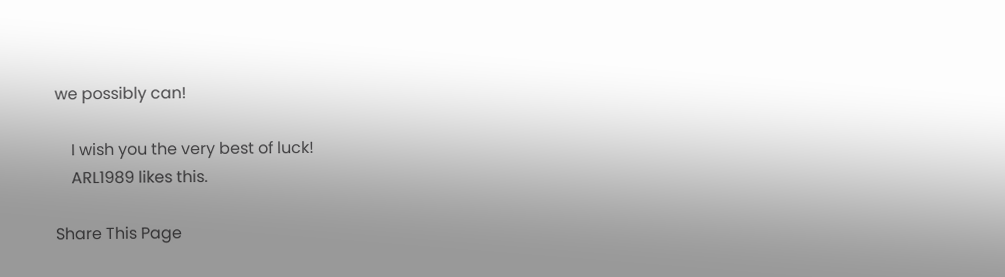we possibly can!

    I wish you the very best of luck!
    ARL1989 likes this.

Share This Page